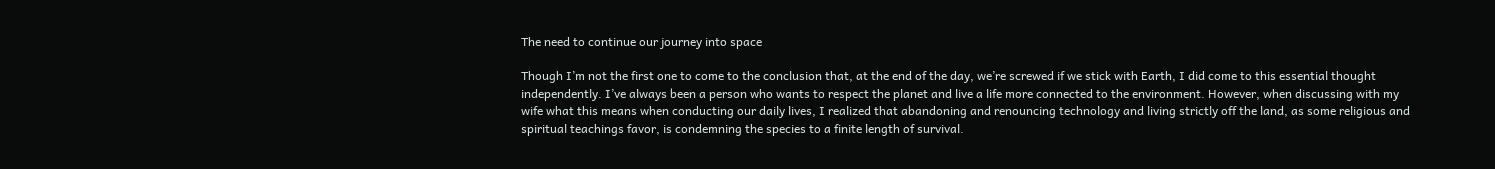The need to continue our journey into space

Though I’m not the first one to come to the conclusion that, at the end of the day, we’re screwed if we stick with Earth, I did come to this essential thought independently. I’ve always been a person who wants to respect the planet and live a life more connected to the environment. However, when discussing with my wife what this means when conducting our daily lives, I realized that abandoning and renouncing technology and living strictly off the land, as some religious and spiritual teachings favor, is condemning the species to a finite length of survival.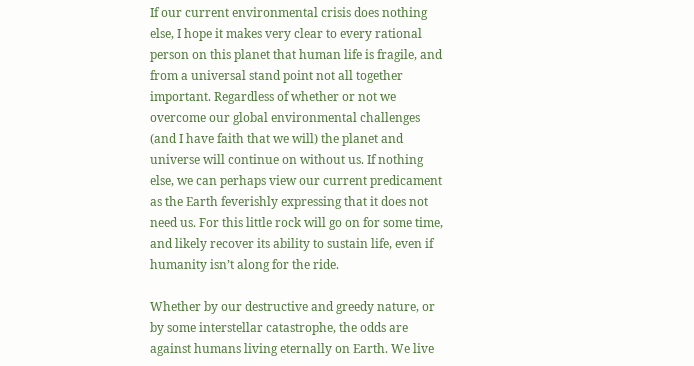If our current environmental crisis does nothing else, I hope it makes very clear to every rational person on this planet that human life is fragile, and from a universal stand point not all together important. Regardless of whether or not we overcome our global environmental challenges (and I have faith that we will) the planet and universe will continue on without us. If nothing else, we can perhaps view our current predicament as the Earth feverishly expressing that it does not need us. For this little rock will go on for some time, and likely recover its ability to sustain life, even if humanity isn’t along for the ride.

Whether by our destructive and greedy nature, or by some interstellar catastrophe, the odds are against humans living eternally on Earth. We live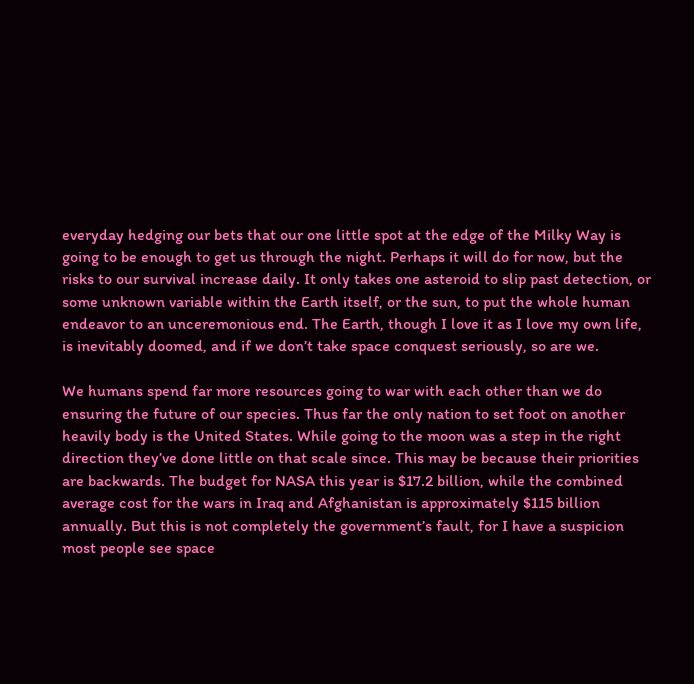everyday hedging our bets that our one little spot at the edge of the Milky Way is going to be enough to get us through the night. Perhaps it will do for now, but the risks to our survival increase daily. It only takes one asteroid to slip past detection, or some unknown variable within the Earth itself, or the sun, to put the whole human endeavor to an unceremonious end. The Earth, though I love it as I love my own life, is inevitably doomed, and if we don’t take space conquest seriously, so are we.

We humans spend far more resources going to war with each other than we do ensuring the future of our species. Thus far the only nation to set foot on another heavily body is the United States. While going to the moon was a step in the right direction they’ve done little on that scale since. This may be because their priorities are backwards. The budget for NASA this year is $17.2 billion, while the combined average cost for the wars in Iraq and Afghanistan is approximately $115 billion annually. But this is not completely the government’s fault, for I have a suspicion most people see space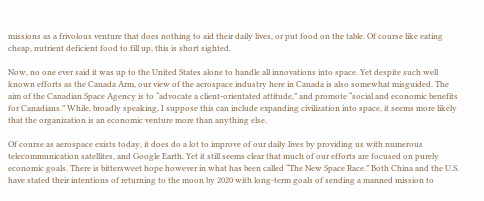missions as a frivolous venture that does nothing to aid their daily lives, or put food on the table. Of course like eating cheap, nutrient deficient food to fill up, this is short sighted.

Now, no one ever said it was up to the United States alone to handle all innovations into space. Yet despite such well known efforts as the Canada Arm, our view of the aerospace industry here in Canada is also somewhat misguided. The aim of the Canadian Space Agency is to “advocate a client-orientated attitude,” and promote “social and economic benefits for Canadians.” While, broadly speaking, I suppose this can include expanding civilization into space, it seems more likely that the organization is an economic venture more than anything else.

Of course as aerospace exists today, it does do a lot to improve of our daily lives by providing us with numerous telecommunication satellites, and Google Earth. Yet it still seems clear that much of our efforts are focused on purely economic goals. There is bittersweet hope however in what has been called “The New Space Race.” Both China and the U.S. have stated their intentions of returning to the moon by 2020 with long-term goals of sending a manned mission to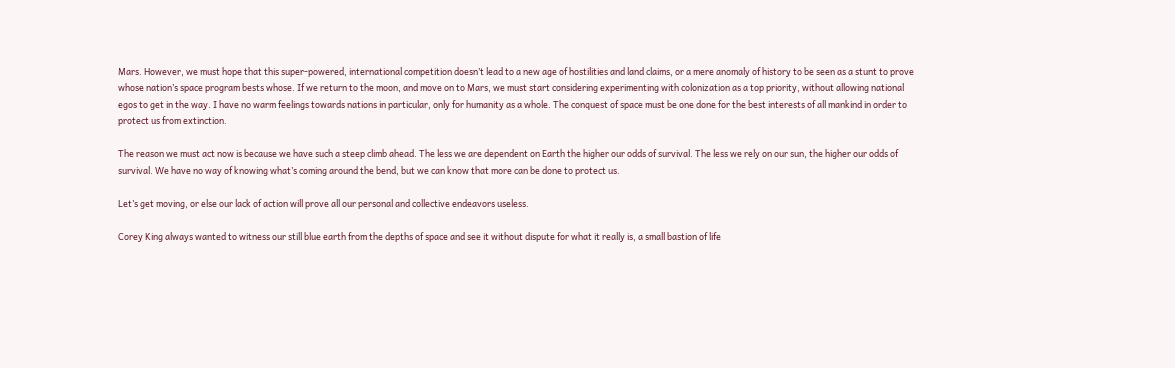Mars. However, we must hope that this super-powered, international competition doesn’t lead to a new age of hostilities and land claims, or a mere anomaly of history to be seen as a stunt to prove whose nation’s space program bests whose. If we return to the moon, and move on to Mars, we must start considering experimenting with colonization as a top priority, without allowing national egos to get in the way. I have no warm feelings towards nations in particular, only for humanity as a whole. The conquest of space must be one done for the best interests of all mankind in order to protect us from extinction.

The reason we must act now is because we have such a steep climb ahead. The less we are dependent on Earth the higher our odds of survival. The less we rely on our sun, the higher our odds of survival. We have no way of knowing what’s coming around the bend, but we can know that more can be done to protect us.

Let’s get moving, or else our lack of action will prove all our personal and collective endeavors useless.

Corey King always wanted to witness our still blue earth from the depths of space and see it without dispute for what it really is, a small bastion of life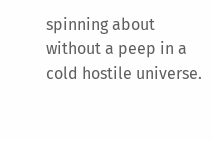spinning about without a peep in a cold hostile universe.